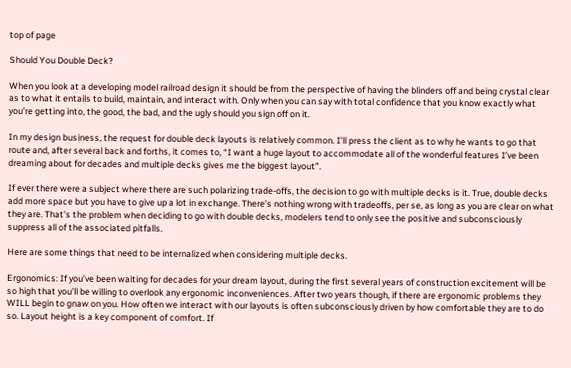top of page

Should You Double Deck?

When you look at a developing model railroad design it should be from the perspective of having the blinders off and being crystal clear as to what it entails to build, maintain, and interact with. Only when you can say with total confidence that you know exactly what you’re getting into, the good, the bad, and the ugly should you sign off on it.

In my design business, the request for double deck layouts is relatively common. I’ll press the client as to why he wants to go that route and, after several back and forths, it comes to, “I want a huge layout to accommodate all of the wonderful features I’ve been dreaming about for decades and multiple decks gives me the biggest layout”.

If ever there were a subject where there are such polarizing trade-offs, the decision to go with multiple decks is it. True, double decks add more space but you have to give up a lot in exchange. There’s nothing wrong with tradeoffs, per se, as long as you are clear on what they are. That’s the problem when deciding to go with double decks, modelers tend to only see the positive and subconsciously suppress all of the associated pitfalls.

Here are some things that need to be internalized when considering multiple decks.

Ergonomics: If you’ve been waiting for decades for your dream layout, during the first several years of construction excitement will be so high that you’ll be willing to overlook any ergonomic inconveniences. After two years though, if there are ergonomic problems they WILL begin to gnaw on you. How often we interact with our layouts is often subconsciously driven by how comfortable they are to do so. Layout height is a key component of comfort. If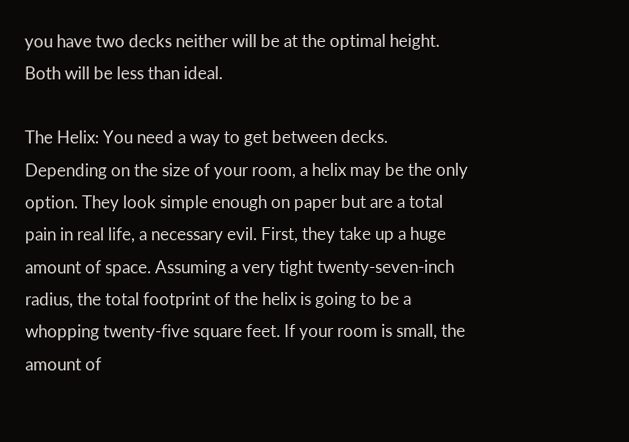you have two decks neither will be at the optimal height. Both will be less than ideal.

The Helix: You need a way to get between decks. Depending on the size of your room, a helix may be the only option. They look simple enough on paper but are a total pain in real life, a necessary evil. First, they take up a huge amount of space. Assuming a very tight twenty-seven-inch radius, the total footprint of the helix is going to be a whopping twenty-five square feet. If your room is small, the amount of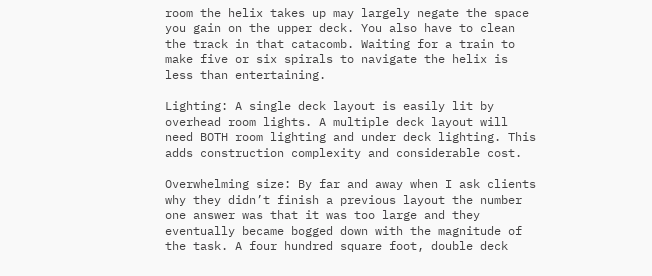room the helix takes up may largely negate the space you gain on the upper deck. You also have to clean the track in that catacomb. Waiting for a train to make five or six spirals to navigate the helix is less than entertaining.

Lighting: A single deck layout is easily lit by overhead room lights. A multiple deck layout will need BOTH room lighting and under deck lighting. This adds construction complexity and considerable cost.

Overwhelming size: By far and away when I ask clients why they didn’t finish a previous layout the number one answer was that it was too large and they eventually became bogged down with the magnitude of the task. A four hundred square foot, double deck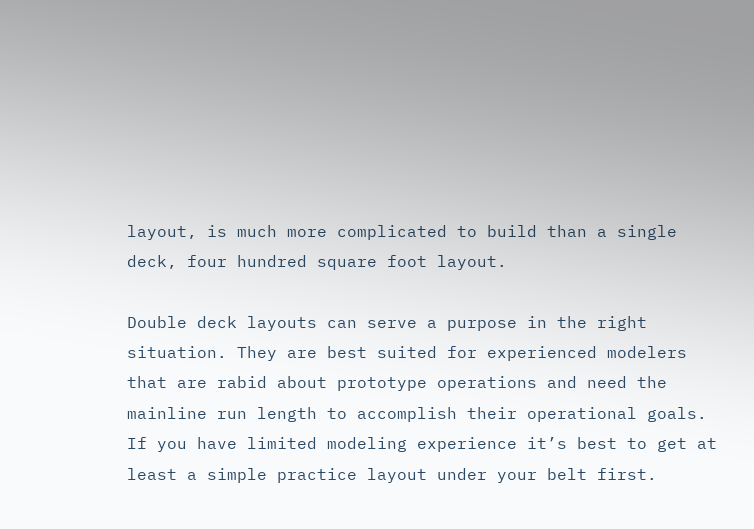layout, is much more complicated to build than a single deck, four hundred square foot layout.

Double deck layouts can serve a purpose in the right situation. They are best suited for experienced modelers that are rabid about prototype operations and need the mainline run length to accomplish their operational goals. If you have limited modeling experience it’s best to get at least a simple practice layout under your belt first.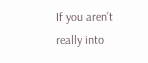If you aren’t really into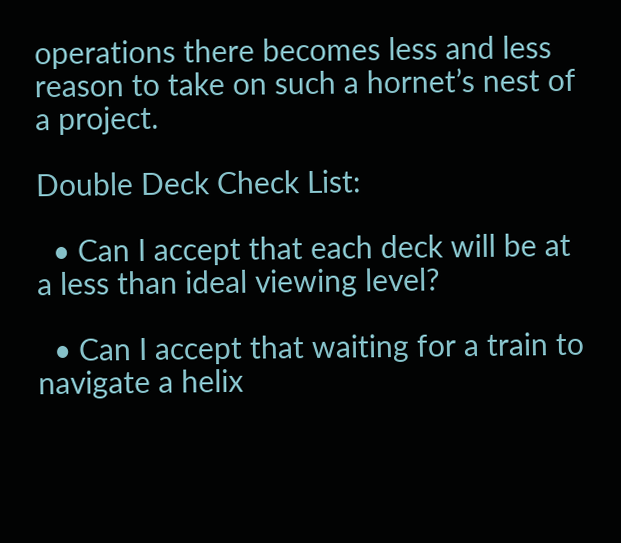operations there becomes less and less reason to take on such a hornet’s nest of a project.

Double Deck Check List:

  • Can I accept that each deck will be at a less than ideal viewing level?

  • Can I accept that waiting for a train to navigate a helix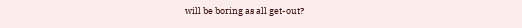will be boring as all get-out?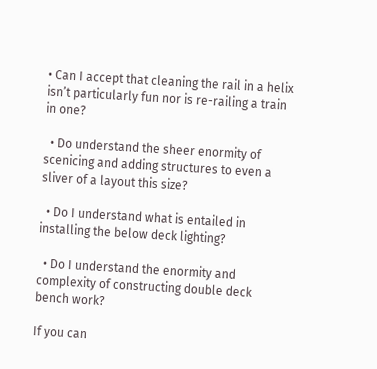• Can I accept that cleaning the rail in a helix isn’t particularly fun nor is re-railing a train in one?

  • Do understand the sheer enormity of scenicing and adding structures to even a sliver of a layout this size?

  • Do I understand what is entailed in installing the below deck lighting?

  • Do I understand the enormity and complexity of constructing double deck bench work?

If you can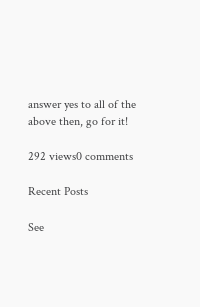answer yes to all of the above then, go for it!

292 views0 comments

Recent Posts

See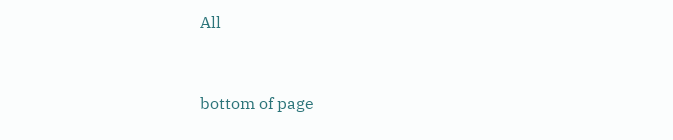All


bottom of page